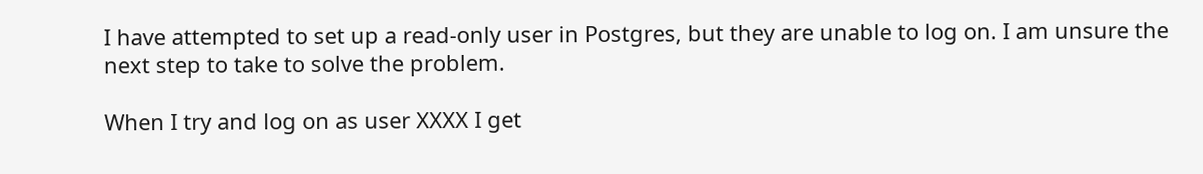I have attempted to set up a read-only user in Postgres, but they are unable to log on. I am unsure the next step to take to solve the problem.

When I try and log on as user XXXX I get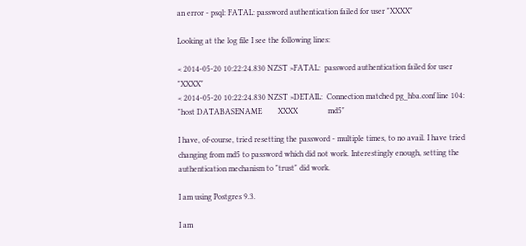an error - psql: FATAL: password authentication failed for user "XXXX"

Looking at the log file I see the following lines:

< 2014-05-20 10:22:24.830 NZST >FATAL:  password authentication failed for user "XXXX"
< 2014-05-20 10:22:24.830 NZST >DETAIL:  Connection matched pg_hba.conf line 104: "host DATABASENAME        XXXX               md5"

I have, of-course, tried resetting the password - multiple times, to no avail. I have tried changing from md5 to password which did not work. Interestingly enough, setting the authentication mechanism to "trust" did work.

I am using Postgres 9.3.

I am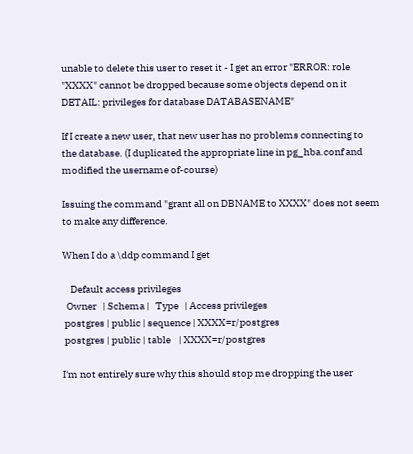unable to delete this user to reset it - I get an error "ERROR: role "XXXX" cannot be dropped because some objects depend on it DETAIL: privileges for database DATABASENAME"

If I create a new user, that new user has no problems connecting to the database. (I duplicated the appropriate line in pg_hba.conf and modified the username of-course)

Issuing the command "grant all on DBNAME to XXXX" does not seem to make any difference.

When I do a \ddp command I get

    Default access privileges
  Owner   | Schema |   Type   | Access privileges
 postgres | public | sequence | XXXX=r/postgres
 postgres | public | table    | XXXX=r/postgres

I'm not entirely sure why this should stop me dropping the user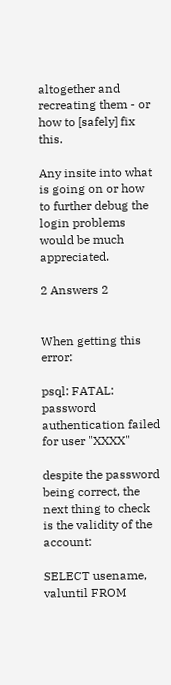altogether and recreating them - or how to [safely] fix this.

Any insite into what is going on or how to further debug the login problems would be much appreciated.

2 Answers 2


When getting this error:

psql: FATAL: password authentication failed for user "XXXX"

despite the password being correct, the next thing to check is the validity of the account:

SELECT usename, valuntil FROM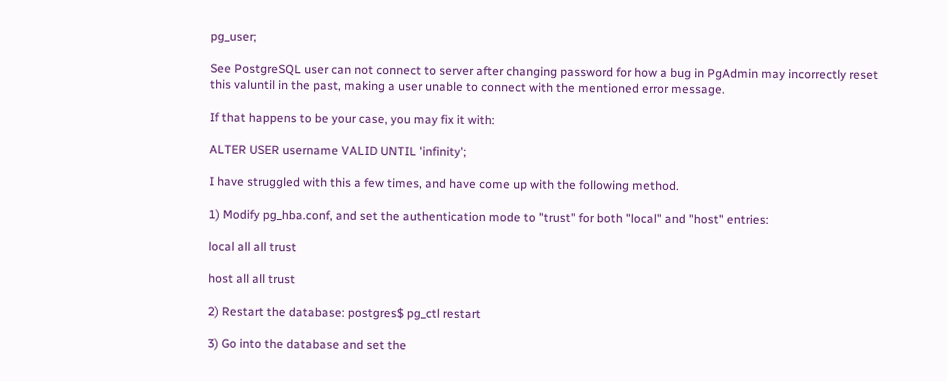pg_user;

See PostgreSQL user can not connect to server after changing password for how a bug in PgAdmin may incorrectly reset this valuntil in the past, making a user unable to connect with the mentioned error message.

If that happens to be your case, you may fix it with:

ALTER USER username VALID UNTIL 'infinity';

I have struggled with this a few times, and have come up with the following method.

1) Modify pg_hba.conf, and set the authentication mode to "trust" for both "local" and "host" entries:

local all all trust

host all all trust

2) Restart the database: postgres$ pg_ctl restart

3) Go into the database and set the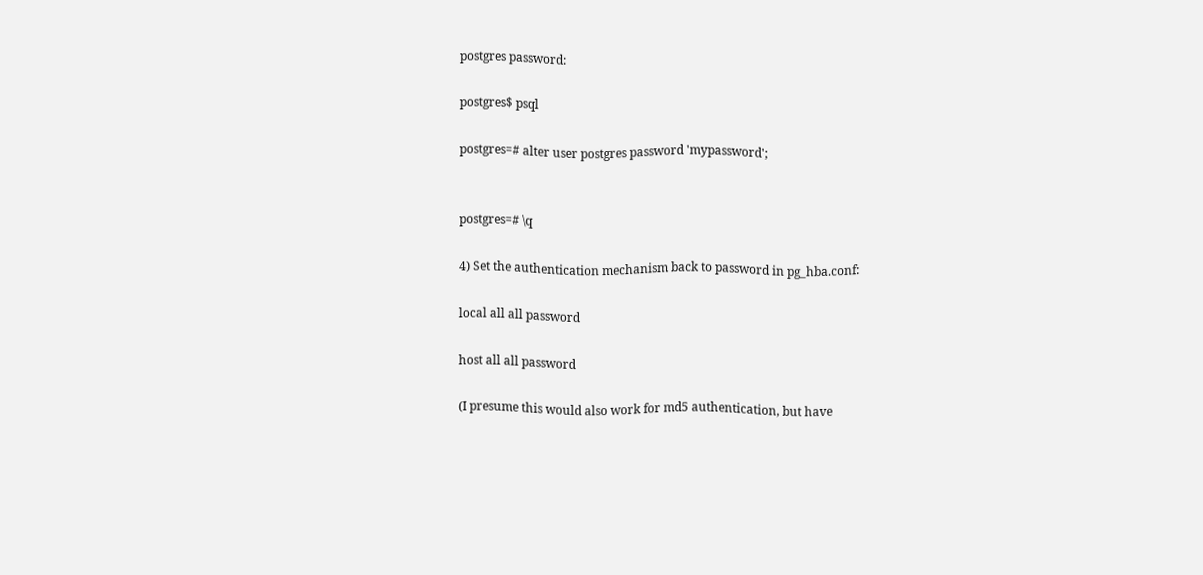postgres password:

postgres$ psql

postgres=# alter user postgres password 'mypassword';


postgres=# \q

4) Set the authentication mechanism back to password in pg_hba.conf:

local all all password

host all all password

(I presume this would also work for md5 authentication, but have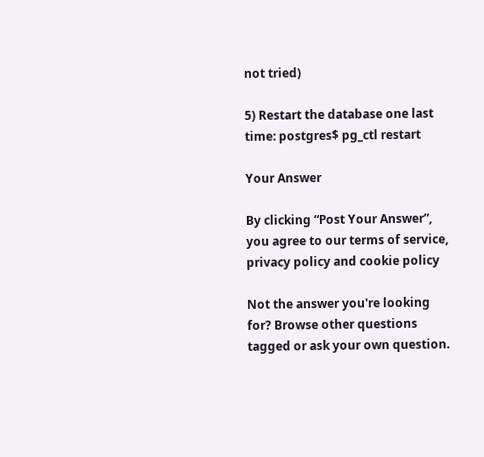not tried)

5) Restart the database one last time: postgres$ pg_ctl restart

Your Answer

By clicking “Post Your Answer”, you agree to our terms of service, privacy policy and cookie policy

Not the answer you're looking for? Browse other questions tagged or ask your own question.